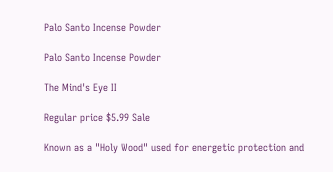Palo Santo Incense Powder

Palo Santo Incense Powder

The Mind's Eye II

Regular price $5.99 Sale

Known as a "Holy Wood" used for energetic protection and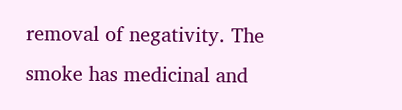removal of negativity. The smoke has medicinal and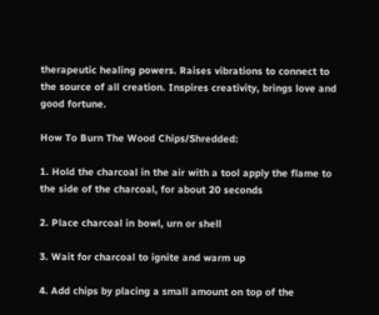therapeutic healing powers. Raises vibrations to connect to the source of all creation. Inspires creativity, brings love and good fortune.

How To Burn The Wood Chips/Shredded:

1. Hold the charcoal in the air with a tool apply the flame to the side of the charcoal, for about 20 seconds

2. Place charcoal in bowl, urn or shell

3. Wait for charcoal to ignite and warm up

4. Add chips by placing a small amount on top of the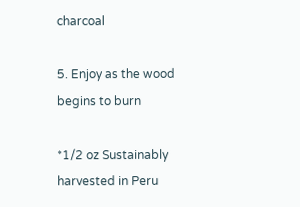charcoal

5. Enjoy as the wood begins to burn

*1/2 oz Sustainably harvested in Peru